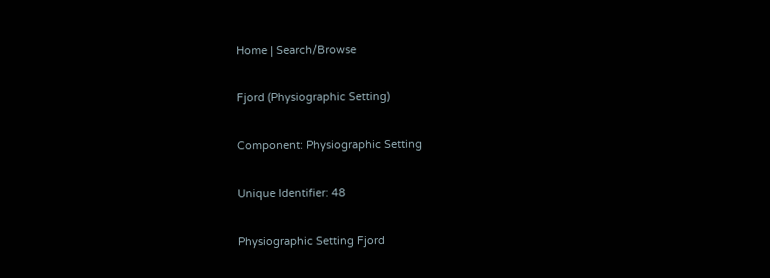Home | Search/Browse

Fjord (Physiographic Setting)

Component: Physiographic Setting

Unique Identifier: 48

Physiographic Setting Fjord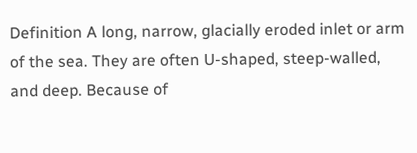Definition A long, narrow, glacially eroded inlet or arm of the sea. They are often U-shaped, steep-walled, and deep. Because of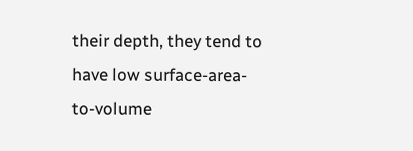their depth, they tend to have low surface-area-to-volume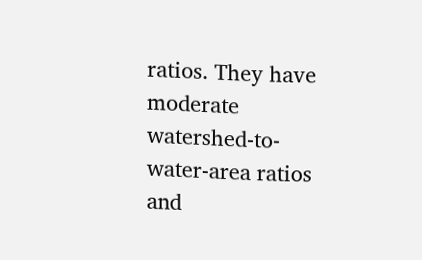ratios. They have moderate watershed-to-water-area ratios and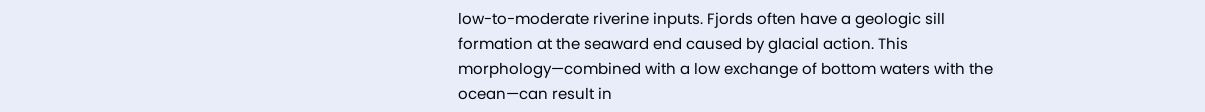low-to-moderate riverine inputs. Fjords often have a geologic sill formation at the seaward end caused by glacial action. This morphology—combined with a low exchange of bottom waters with the ocean—can result in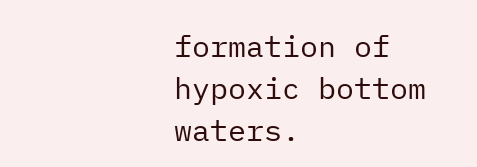formation of hypoxic bottom waters.